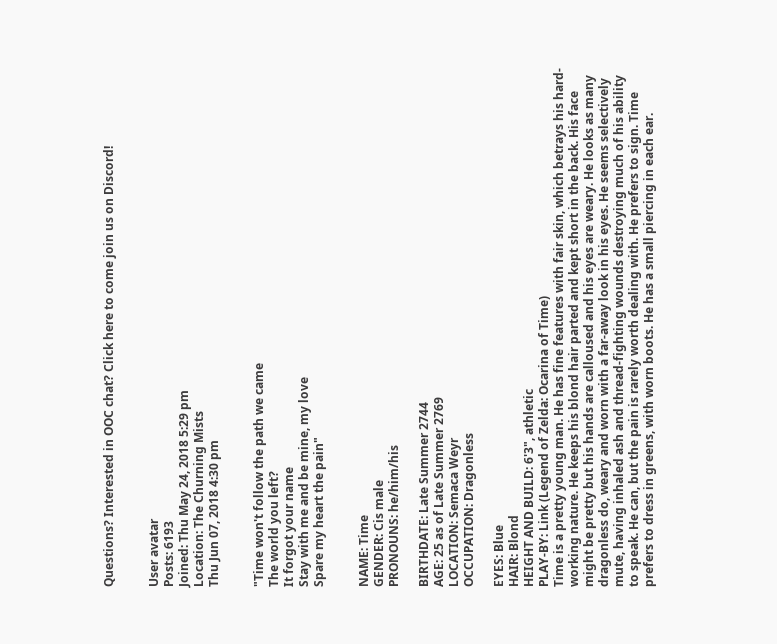Questions? Interested in OOC chat? Click here to come join us on Discord!


User avatar
Posts: 6193
Joined: Thu May 24, 2018 5:29 pm
Location: The Churning Mists
Thu Jun 07, 2018 4:30 pm


"Time won't follow the path we came
The world you left?
It forgot your name
Stay with me and be mine, my love
Spare my heart the pain"


NAME: Time
GENDER: Cis male
PRONOUNS: he/him/his

BIRTHDATE: Late Summer 2744
AGE: 25 as of Late Summer 2769
LOCATION: Semaca Weyr
OCCUPATION: Dragonless

EYES: Blue
HAIR: Blond
HEIGHT AND BUILD: 6'3", athletic
PLAY-BY: Link (Legend of Zelda: Ocarina of Time)
Time is a pretty young man. He has fine features with fair skin, which betrays his hard-working nature. He keeps his blond hair parted and kept short in the back. His face might be pretty but his hands are calloused and his eyes are weary. He looks as many dragonless do, weary and worn with a far-away look in his eyes. He seems selectively mute, having inhaled ash and thread-fighting wounds destroying much of his ability to speak. He can, but the pain is rarely worth dealing with. He prefers to sign. Time prefers to dress in greens, with worn boots. He has a small piercing in each ear.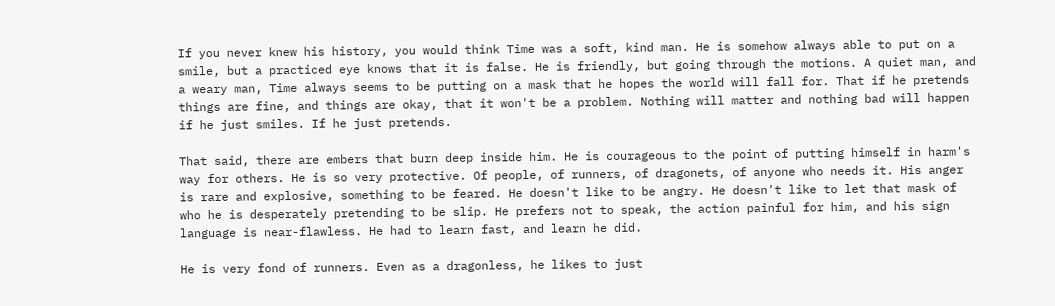If you never knew his history, you would think Time was a soft, kind man. He is somehow always able to put on a smile, but a practiced eye knows that it is false. He is friendly, but going through the motions. A quiet man, and a weary man, Time always seems to be putting on a mask that he hopes the world will fall for. That if he pretends things are fine, and things are okay, that it won't be a problem. Nothing will matter and nothing bad will happen if he just smiles. If he just pretends.

That said, there are embers that burn deep inside him. He is courageous to the point of putting himself in harm's way for others. He is so very protective. Of people, of runners, of dragonets, of anyone who needs it. His anger is rare and explosive, something to be feared. He doesn't like to be angry. He doesn't like to let that mask of who he is desperately pretending to be slip. He prefers not to speak, the action painful for him, and his sign language is near-flawless. He had to learn fast, and learn he did.

He is very fond of runners. Even as a dragonless, he likes to just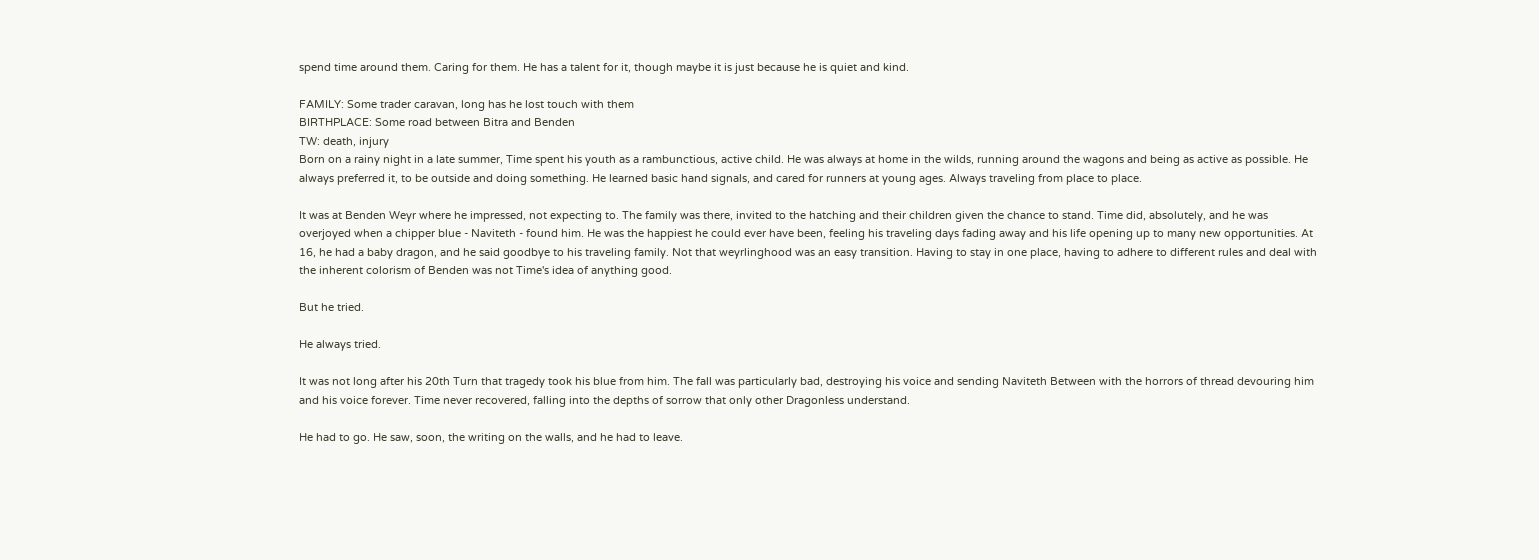spend time around them. Caring for them. He has a talent for it, though maybe it is just because he is quiet and kind.

FAMILY: Some trader caravan, long has he lost touch with them
BIRTHPLACE: Some road between Bitra and Benden
TW: death, injury
Born on a rainy night in a late summer, Time spent his youth as a rambunctious, active child. He was always at home in the wilds, running around the wagons and being as active as possible. He always preferred it, to be outside and doing something. He learned basic hand signals, and cared for runners at young ages. Always traveling from place to place.

It was at Benden Weyr where he impressed, not expecting to. The family was there, invited to the hatching and their children given the chance to stand. Time did, absolutely, and he was overjoyed when a chipper blue - Naviteth - found him. He was the happiest he could ever have been, feeling his traveling days fading away and his life opening up to many new opportunities. At 16, he had a baby dragon, and he said goodbye to his traveling family. Not that weyrlinghood was an easy transition. Having to stay in one place, having to adhere to different rules and deal with the inherent colorism of Benden was not Time's idea of anything good.

But he tried.

He always tried.

It was not long after his 20th Turn that tragedy took his blue from him. The fall was particularly bad, destroying his voice and sending Naviteth Between with the horrors of thread devouring him and his voice forever. Time never recovered, falling into the depths of sorrow that only other Dragonless understand.

He had to go. He saw, soon, the writing on the walls, and he had to leave.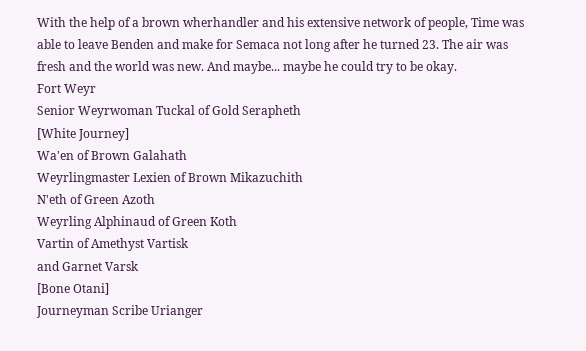With the help of a brown wherhandler and his extensive network of people, Time was able to leave Benden and make for Semaca not long after he turned 23. The air was fresh and the world was new. And maybe... maybe he could try to be okay.
Fort Weyr
Senior Weyrwoman Tuckal of Gold Serapheth
[White Journey]
Wa'en of Brown Galahath
Weyrlingmaster Lexien of Brown Mikazuchith
N'eth of Green Azoth
Weyrling Alphinaud of Green Koth
Vartin of Amethyst Vartisk
and Garnet Varsk
[Bone Otani]
Journeyman Scribe Urianger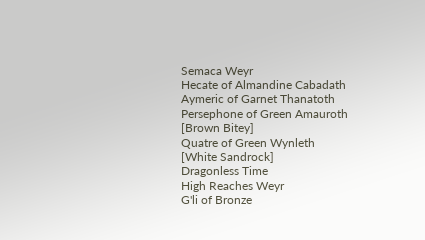Semaca Weyr
Hecate of Almandine Cabadath
Aymeric of Garnet Thanatoth
Persephone of Green Amauroth
[Brown Bitey]
Quatre of Green Wynleth
[White Sandrock]
Dragonless Time
High Reaches Weyr
G'li of Bronze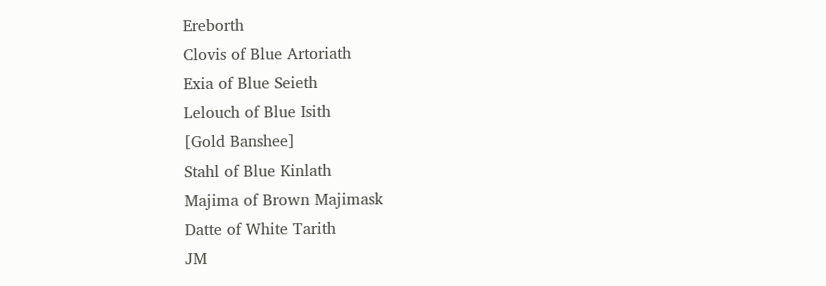Ereborth
Clovis of Blue Artoriath
Exia of Blue Seieth
Lelouch of Blue Isith
[Gold Banshee]
Stahl of Blue Kinlath
Majima of Brown Majimask
Datte of White Tarith
JM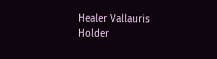Healer Vallauris
Holder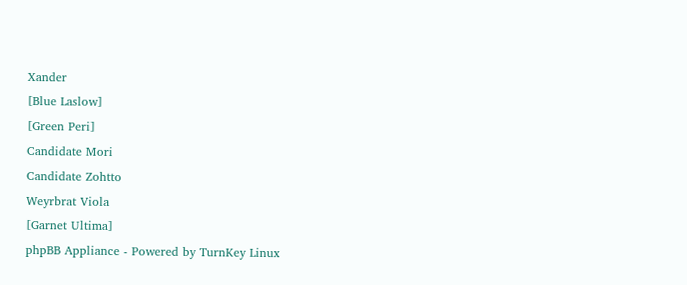Xander
[Blue Laslow]
[Green Peri]
Candidate Mori
Candidate Zohtto
Weyrbrat Viola
[Garnet Ultima]
phpBB Appliance - Powered by TurnKey Linux